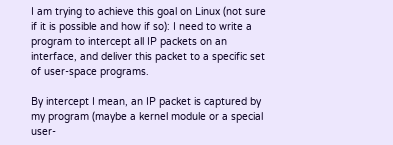I am trying to achieve this goal on Linux (not sure if it is possible and how if so): I need to write a program to intercept all IP packets on an interface, and deliver this packet to a specific set of user-space programs.

By intercept I mean, an IP packet is captured by my program (maybe a kernel module or a special user-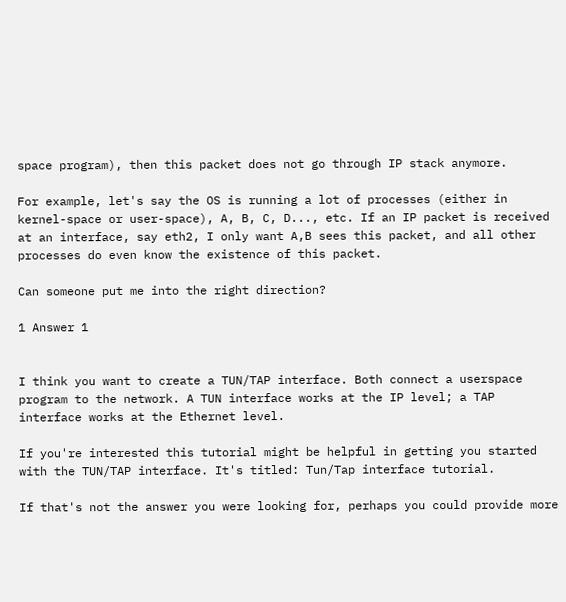space program), then this packet does not go through IP stack anymore.

For example, let's say the OS is running a lot of processes (either in kernel-space or user-space), A, B, C, D..., etc. If an IP packet is received at an interface, say eth2, I only want A,B sees this packet, and all other processes do even know the existence of this packet.

Can someone put me into the right direction?

1 Answer 1


I think you want to create a TUN/TAP interface. Both connect a userspace program to the network. A TUN interface works at the IP level; a TAP interface works at the Ethernet level.

If you're interested this tutorial might be helpful in getting you started with the TUN/TAP interface. It's titled: Tun/Tap interface tutorial.

If that's not the answer you were looking for, perhaps you could provide more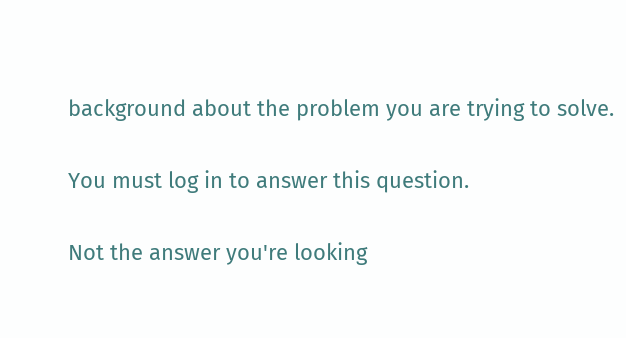background about the problem you are trying to solve.

You must log in to answer this question.

Not the answer you're looking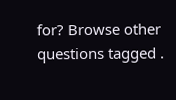for? Browse other questions tagged .